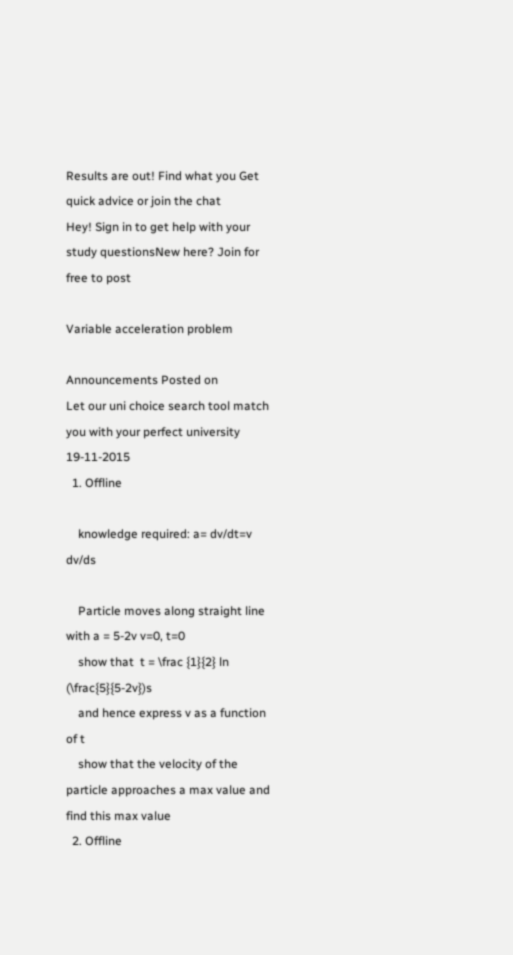Results are out! Find what you Get quick advice or join the chat
Hey! Sign in to get help with your study questionsNew here? Join for free to post

Variable acceleration problem

Announcements Posted on
Let our uni choice search tool match you with your perfect university 19-11-2015
  1. Offline

    knowledge required: a= dv/dt=v dv/ds

    Particle moves along straight line with a = 5-2v v=0, t=0
    show that  t = \frac {1}{2} ln (\frac{5}{5-2v})s
    and hence express v as a function of t
    show that the velocity of the particle approaches a max value and find this max value
  2. Offline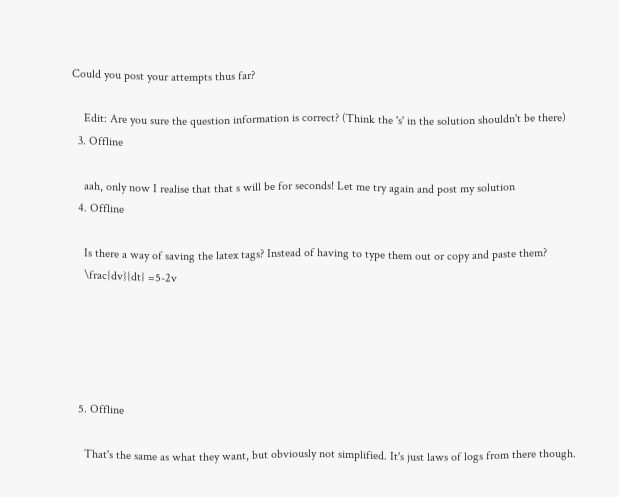Could you post your attempts thus far?

    Edit: Are you sure the question information is correct? (Think the 's' in the solution shouldn't be there)
  3. Offline

    aah, only now I realise that that s will be for seconds! Let me try again and post my solution
  4. Offline

    Is there a way of saving the latex tags? Instead of having to type them out or copy and paste them?
    \frac{dv}{dt} =5-2v





  5. Offline

    That's the same as what they want, but obviously not simplified. It's just laws of logs from there though.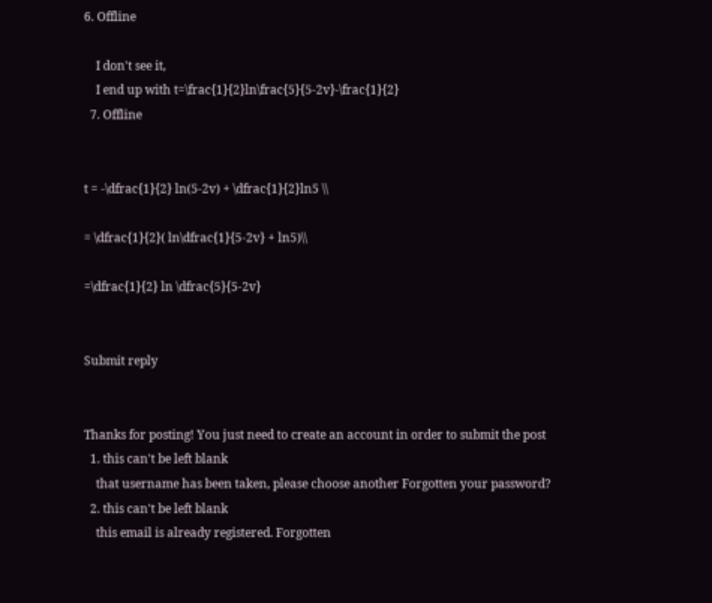6. Offline

    I don't see it,
    I end up with t=\frac{1}{2}ln\frac{5}{5-2v}-\frac{1}{2}
  7. Offline


t = -\dfrac{1}{2} ln(5-2v) + \dfrac{1}{2}ln5 \\

= \dfrac{1}{2}( ln\dfrac{1}{5-2v} + ln5)\\

=\dfrac{1}{2} ln \dfrac{5}{5-2v}


Submit reply


Thanks for posting! You just need to create an account in order to submit the post
  1. this can't be left blank
    that username has been taken, please choose another Forgotten your password?
  2. this can't be left blank
    this email is already registered. Forgotten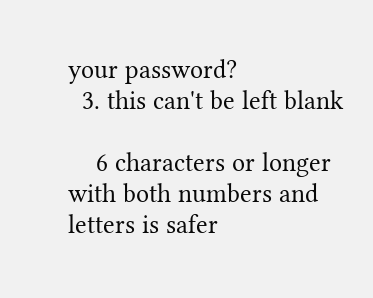your password?
  3. this can't be left blank

    6 characters or longer with both numbers and letters is safer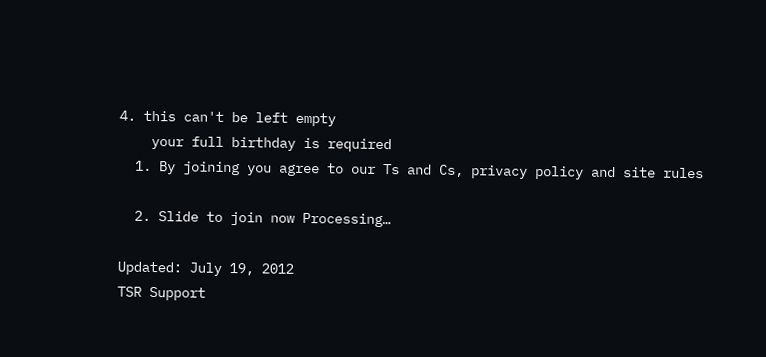4. this can't be left empty
    your full birthday is required
  1. By joining you agree to our Ts and Cs, privacy policy and site rules

  2. Slide to join now Processing…

Updated: July 19, 2012
TSR Support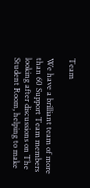Team

We have a brilliant team of more than 60 Support Team members looking after discussions on The Student Room, helping to make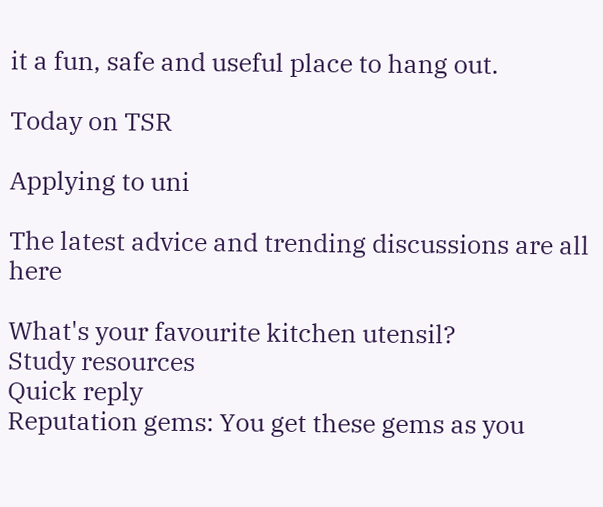it a fun, safe and useful place to hang out.

Today on TSR

Applying to uni

The latest advice and trending discussions are all here

What's your favourite kitchen utensil?
Study resources
Quick reply
Reputation gems: You get these gems as you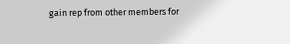gain rep from other members for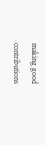making good contributions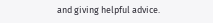and giving helpful advice.